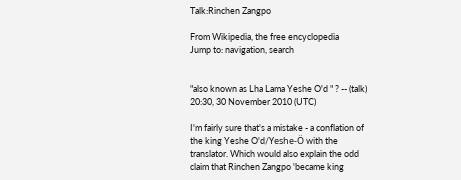Talk:Rinchen Zangpo

From Wikipedia, the free encyclopedia
Jump to: navigation, search


"also known as Lha Lama Yeshe O'd " ? -- (talk) 20:30, 30 November 2010 (UTC)

I'm fairly sure that's a mistake - a conflation of the king Yeshe O'd/Yeshe-Ö with the translator. Which would also explain the odd claim that Rinchen Zangpo 'became king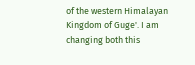of the western Himalayan Kingdom of Guge'. I am changing both this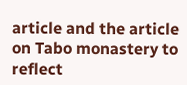article and the article on Tabo monastery to reflect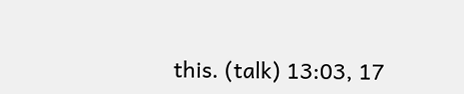this. (talk) 13:03, 17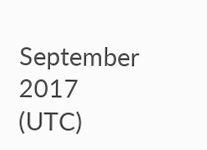September 2017 (UTC)